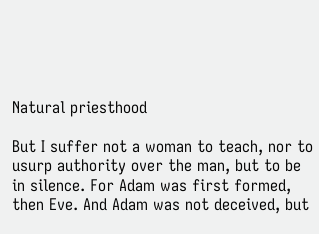Natural priesthood

But I suffer not a woman to teach, nor to usurp authority over the man, but to be in silence. For Adam was first formed, then Eve. And Adam was not deceived, but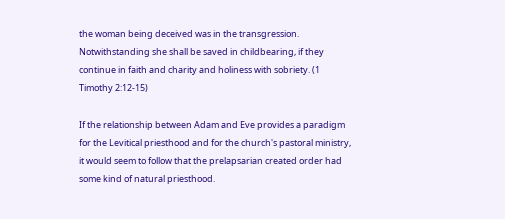the woman being deceived was in the transgression. Notwithstanding she shall be saved in childbearing, if they continue in faith and charity and holiness with sobriety. (1 Timothy 2:12-15)

If the relationship between Adam and Eve provides a paradigm for the Levitical priesthood and for the church's pastoral ministry, it would seem to follow that the prelapsarian created order had some kind of natural priesthood.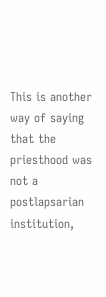This is another way of saying that the priesthood was not a postlapsarian institution,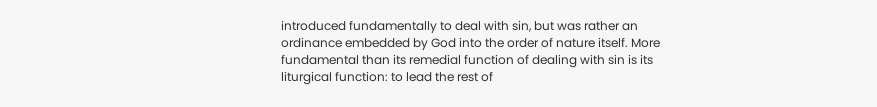introduced fundamentally to deal with sin, but was rather an ordinance embedded by God into the order of nature itself. More fundamental than its remedial function of dealing with sin is its liturgical function: to lead the rest of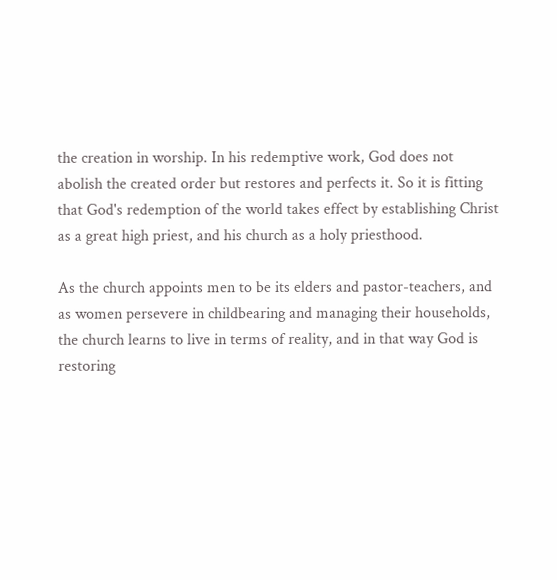the creation in worship. In his redemptive work, God does not abolish the created order but restores and perfects it. So it is fitting that God's redemption of the world takes effect by establishing Christ as a great high priest, and his church as a holy priesthood.

As the church appoints men to be its elders and pastor-teachers, and as women persevere in childbearing and managing their households, the church learns to live in terms of reality, and in that way God is restoring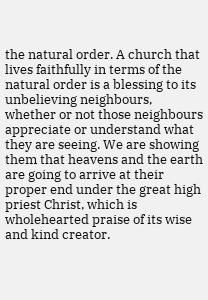the natural order. A church that lives faithfully in terms of the natural order is a blessing to its unbelieving neighbours, whether or not those neighbours appreciate or understand what they are seeing. We are showing them that heavens and the earth are going to arrive at their proper end under the great high priest Christ, which is wholehearted praise of its wise and kind creator.